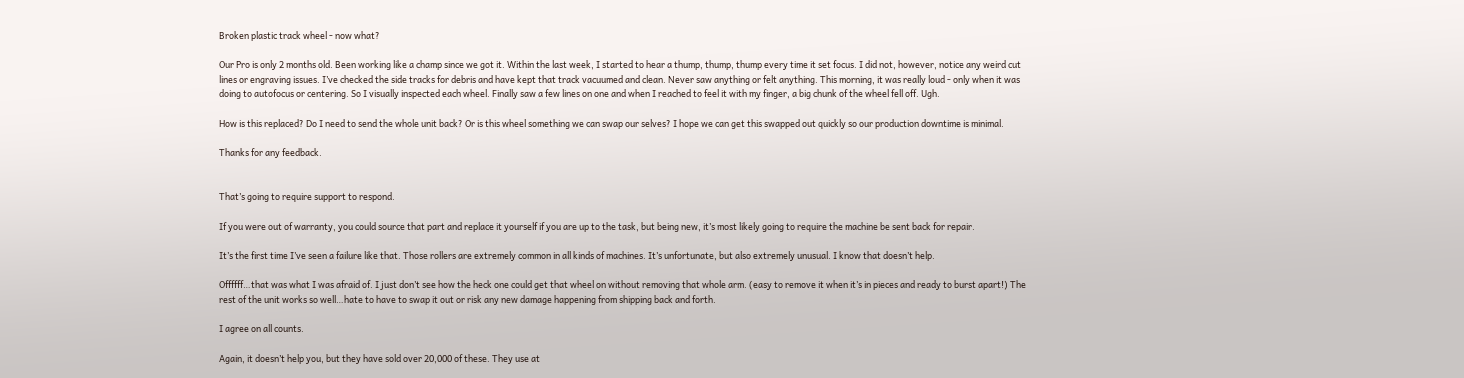Broken plastic track wheel - now what?

Our Pro is only 2 months old. Been working like a champ since we got it. Within the last week, I started to hear a thump, thump, thump every time it set focus. I did not, however, notice any weird cut lines or engraving issues. I’ve checked the side tracks for debris and have kept that track vacuumed and clean. Never saw anything or felt anything. This morning, it was really loud - only when it was doing to autofocus or centering. So I visually inspected each wheel. Finally saw a few lines on one and when I reached to feel it with my finger, a big chunk of the wheel fell off. Ugh.

How is this replaced? Do I need to send the whole unit back? Or is this wheel something we can swap our selves? I hope we can get this swapped out quickly so our production downtime is minimal.

Thanks for any feedback.


That’s going to require support to respond.

If you were out of warranty, you could source that part and replace it yourself if you are up to the task, but being new, it’s most likely going to require the machine be sent back for repair.

It’s the first time I’ve seen a failure like that. Those rollers are extremely common in all kinds of machines. It’s unfortunate, but also extremely unusual. I know that doesn’t help.

Offffff…that was what I was afraid of. I just don’t see how the heck one could get that wheel on without removing that whole arm. (easy to remove it when it’s in pieces and ready to burst apart!) The rest of the unit works so well…hate to have to swap it out or risk any new damage happening from shipping back and forth.

I agree on all counts.

Again, it doesn’t help you, but they have sold over 20,000 of these. They use at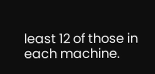least 12 of those in each machine.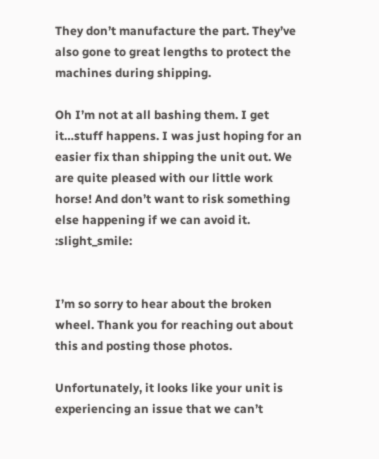They don’t manufacture the part. They’ve also gone to great lengths to protect the machines during shipping.

Oh I’m not at all bashing them. I get it…stuff happens. I was just hoping for an easier fix than shipping the unit out. We are quite pleased with our little work horse! And don’t want to risk something else happening if we can avoid it. :slight_smile:


I’m so sorry to hear about the broken wheel. Thank you for reaching out about this and posting those photos.

Unfortunately, it looks like your unit is experiencing an issue that we can’t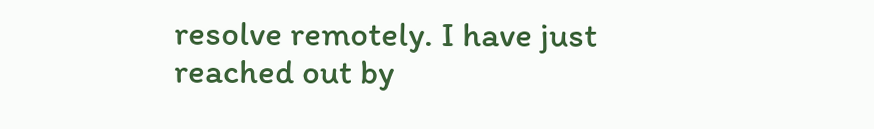resolve remotely. I have just reached out by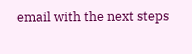email with the next steps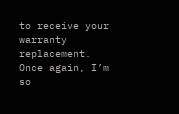to receive your warranty replacement. Once again, I’m so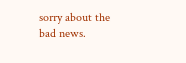sorry about the bad news.